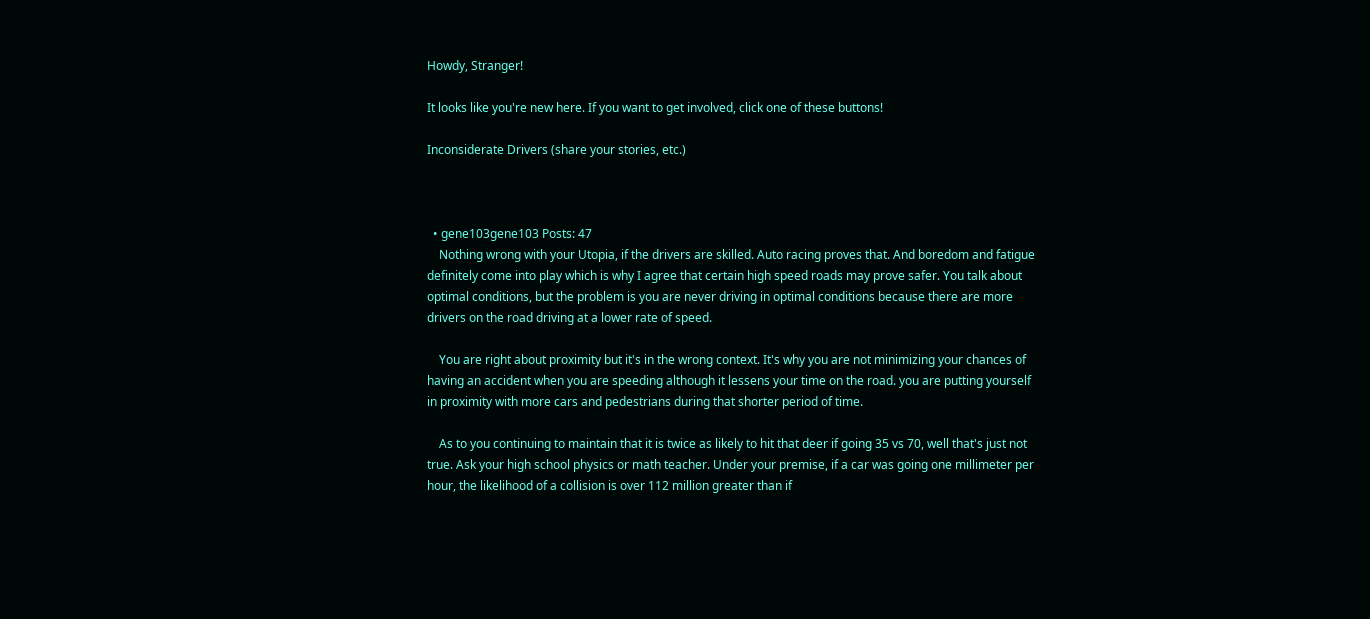Howdy, Stranger!

It looks like you're new here. If you want to get involved, click one of these buttons!

Inconsiderate Drivers (share your stories, etc.)



  • gene103gene103 Posts: 47
    Nothing wrong with your Utopia, if the drivers are skilled. Auto racing proves that. And boredom and fatigue definitely come into play which is why I agree that certain high speed roads may prove safer. You talk about optimal conditions, but the problem is you are never driving in optimal conditions because there are more drivers on the road driving at a lower rate of speed.

    You are right about proximity but it's in the wrong context. It's why you are not minimizing your chances of having an accident when you are speeding although it lessens your time on the road. you are putting yourself in proximity with more cars and pedestrians during that shorter period of time.

    As to you continuing to maintain that it is twice as likely to hit that deer if going 35 vs 70, well that's just not true. Ask your high school physics or math teacher. Under your premise, if a car was going one millimeter per hour, the likelihood of a collision is over 112 million greater than if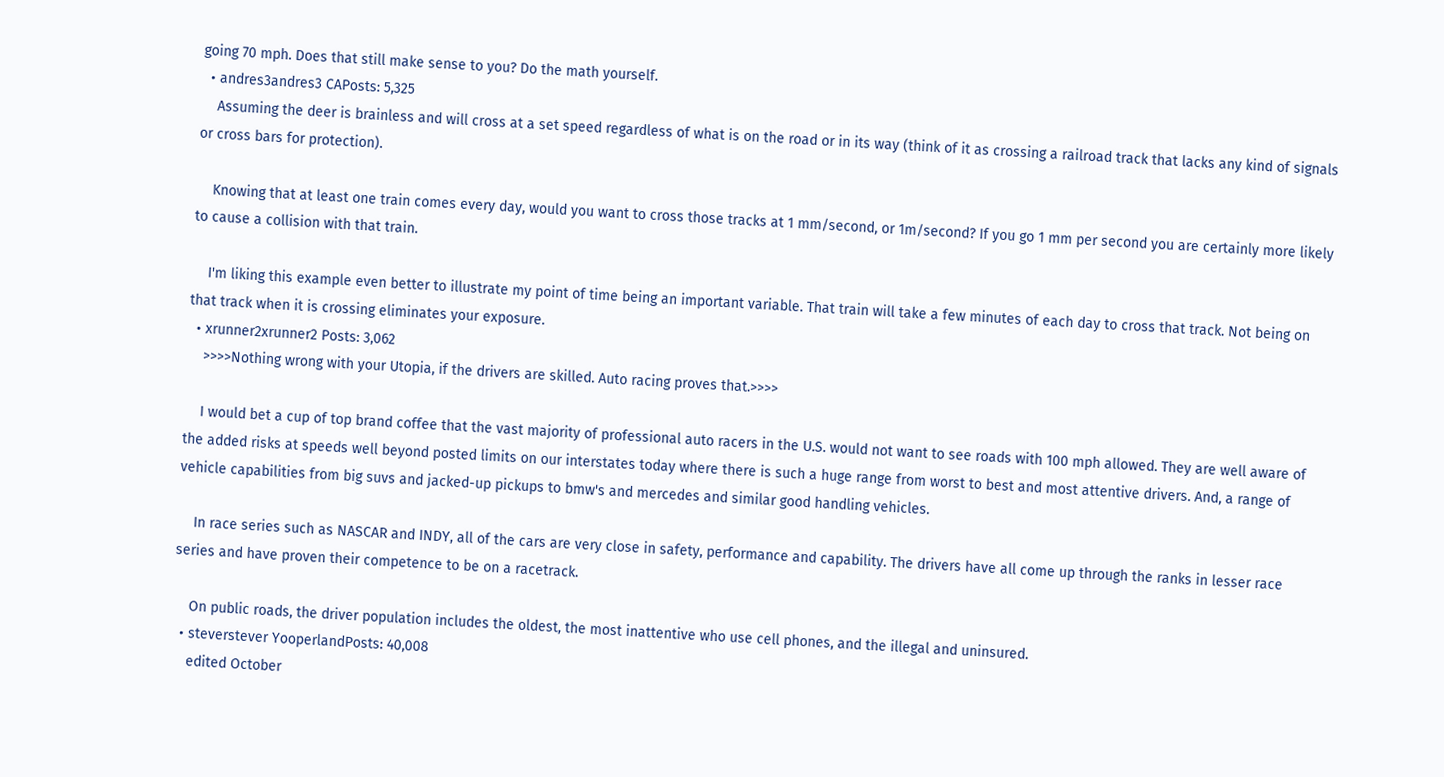going 70 mph. Does that still make sense to you? Do the math yourself.
  • andres3andres3 CAPosts: 5,325
    Assuming the deer is brainless and will cross at a set speed regardless of what is on the road or in its way (think of it as crossing a railroad track that lacks any kind of signals or cross bars for protection).

    Knowing that at least one train comes every day, would you want to cross those tracks at 1 mm/second, or 1m/second? If you go 1 mm per second you are certainly more likely to cause a collision with that train.

    I'm liking this example even better to illustrate my point of time being an important variable. That train will take a few minutes of each day to cross that track. Not being on that track when it is crossing eliminates your exposure.
  • xrunner2xrunner2 Posts: 3,062
    >>>>Nothing wrong with your Utopia, if the drivers are skilled. Auto racing proves that.>>>>

    I would bet a cup of top brand coffee that the vast majority of professional auto racers in the U.S. would not want to see roads with 100 mph allowed. They are well aware of the added risks at speeds well beyond posted limits on our interstates today where there is such a huge range from worst to best and most attentive drivers. And, a range of vehicle capabilities from big suvs and jacked-up pickups to bmw's and mercedes and similar good handling vehicles.

    In race series such as NASCAR and INDY, all of the cars are very close in safety, performance and capability. The drivers have all come up through the ranks in lesser race series and have proven their competence to be on a racetrack.

    On public roads, the driver population includes the oldest, the most inattentive who use cell phones, and the illegal and uninsured.
  • steverstever YooperlandPosts: 40,008
    edited October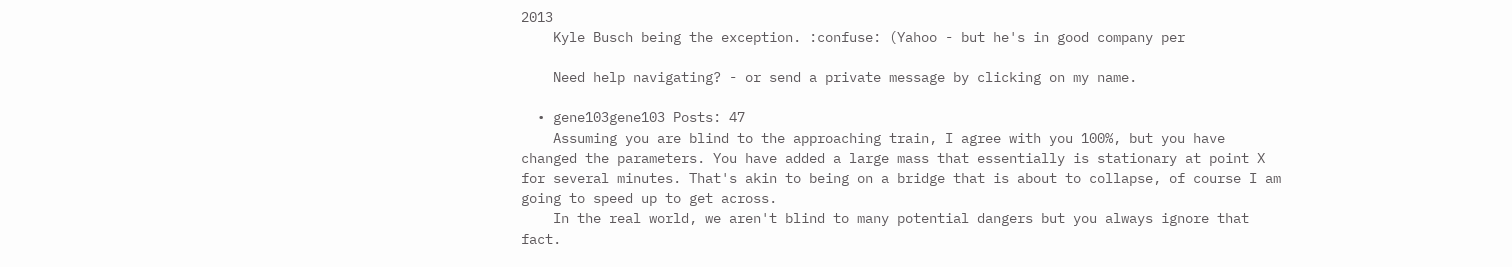2013
    Kyle Busch being the exception. :confuse: (Yahoo - but he's in good company per

    Need help navigating? - or send a private message by clicking on my name.

  • gene103gene103 Posts: 47
    Assuming you are blind to the approaching train, I agree with you 100%, but you have changed the parameters. You have added a large mass that essentially is stationary at point X for several minutes. That's akin to being on a bridge that is about to collapse, of course I am going to speed up to get across.
    In the real world, we aren't blind to many potential dangers but you always ignore that fact.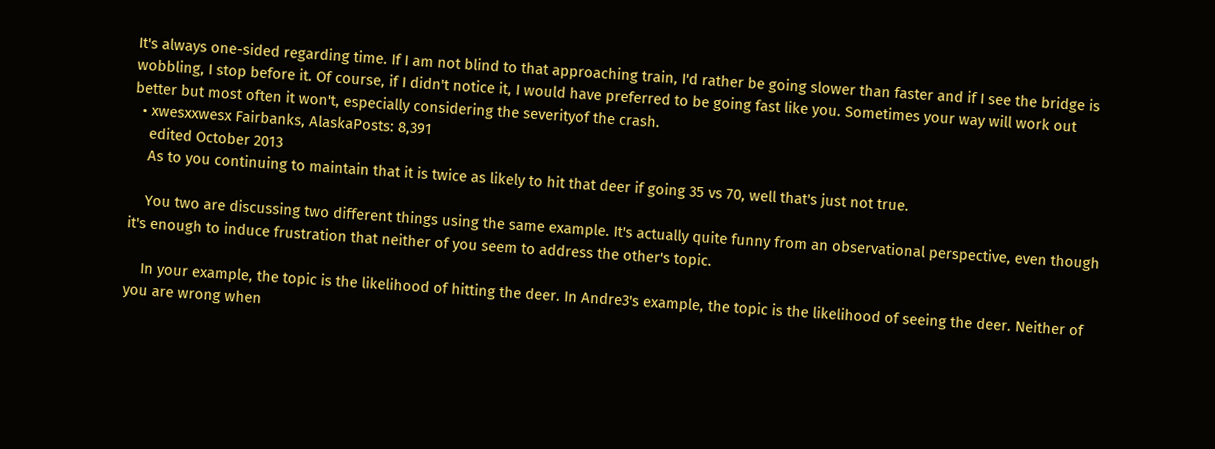It's always one-sided regarding time. If I am not blind to that approaching train, I'd rather be going slower than faster and if I see the bridge is wobbling, I stop before it. Of course, if I didn't notice it, I would have preferred to be going fast like you. Sometimes your way will work out better but most often it won't, especially considering the severityof the crash.
  • xwesxxwesx Fairbanks, AlaskaPosts: 8,391
    edited October 2013
    As to you continuing to maintain that it is twice as likely to hit that deer if going 35 vs 70, well that's just not true.

    You two are discussing two different things using the same example. It's actually quite funny from an observational perspective, even though it's enough to induce frustration that neither of you seem to address the other's topic.

    In your example, the topic is the likelihood of hitting the deer. In Andre3's example, the topic is the likelihood of seeing the deer. Neither of you are wrong when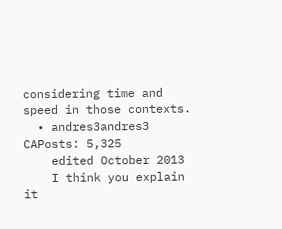considering time and speed in those contexts.
  • andres3andres3 CAPosts: 5,325
    edited October 2013
    I think you explain it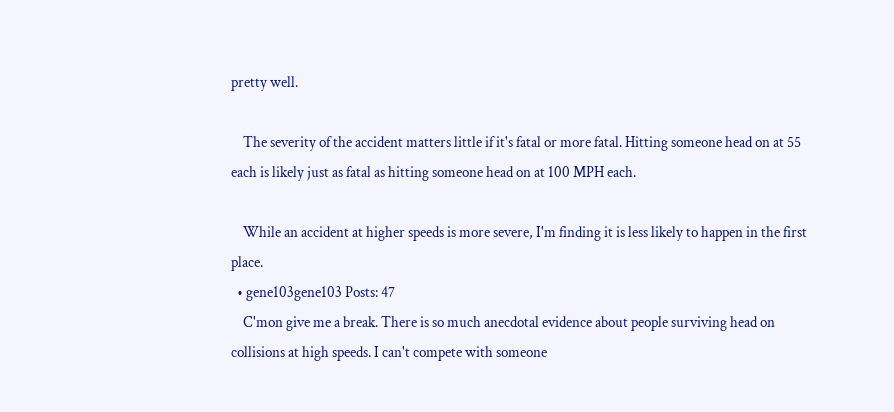pretty well.

    The severity of the accident matters little if it's fatal or more fatal. Hitting someone head on at 55 each is likely just as fatal as hitting someone head on at 100 MPH each.

    While an accident at higher speeds is more severe, I'm finding it is less likely to happen in the first place.
  • gene103gene103 Posts: 47
    C'mon give me a break. There is so much anecdotal evidence about people surviving head on collisions at high speeds. I can't compete with someone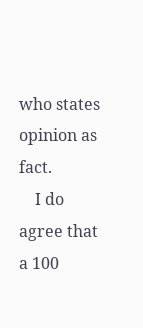who states opinion as fact.
    I do agree that a 100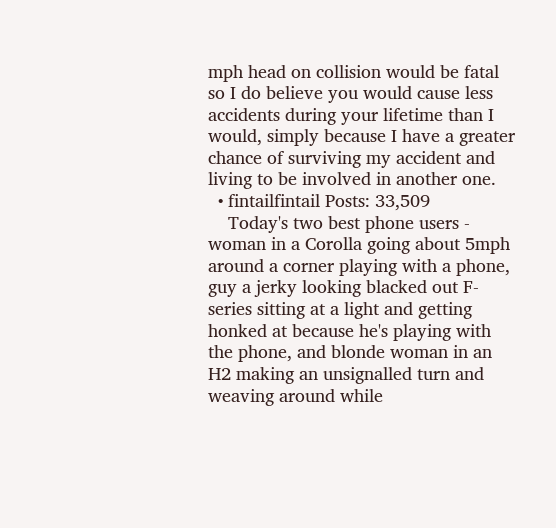mph head on collision would be fatal so I do believe you would cause less accidents during your lifetime than I would, simply because I have a greater chance of surviving my accident and living to be involved in another one.
  • fintailfintail Posts: 33,509
    Today's two best phone users - woman in a Corolla going about 5mph around a corner playing with a phone, guy a jerky looking blacked out F-series sitting at a light and getting honked at because he's playing with the phone, and blonde woman in an H2 making an unsignalled turn and weaving around while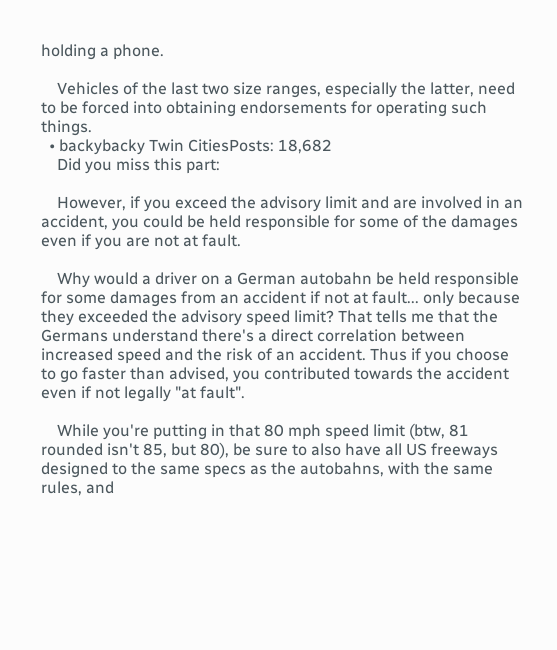holding a phone.

    Vehicles of the last two size ranges, especially the latter, need to be forced into obtaining endorsements for operating such things.
  • backybacky Twin CitiesPosts: 18,682
    Did you miss this part:

    However, if you exceed the advisory limit and are involved in an accident, you could be held responsible for some of the damages even if you are not at fault.

    Why would a driver on a German autobahn be held responsible for some damages from an accident if not at fault... only because they exceeded the advisory speed limit? That tells me that the Germans understand there's a direct correlation between increased speed and the risk of an accident. Thus if you choose to go faster than advised, you contributed towards the accident even if not legally "at fault".

    While you're putting in that 80 mph speed limit (btw, 81 rounded isn't 85, but 80), be sure to also have all US freeways designed to the same specs as the autobahns, with the same rules, and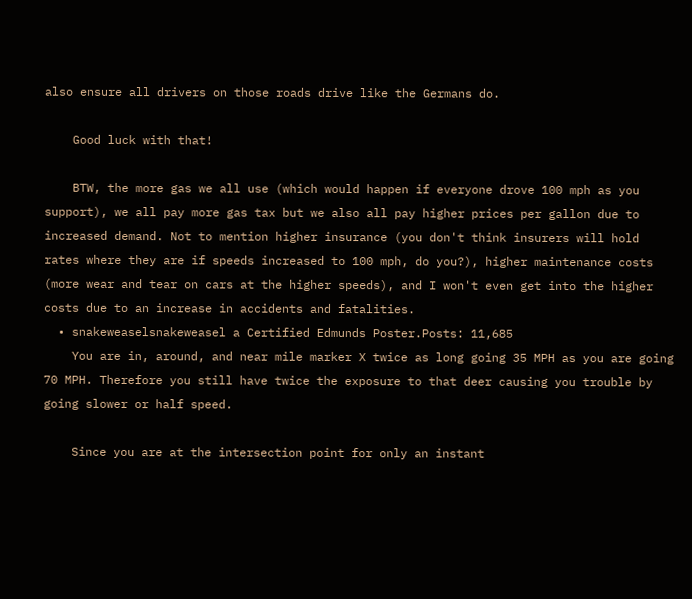also ensure all drivers on those roads drive like the Germans do.

    Good luck with that!

    BTW, the more gas we all use (which would happen if everyone drove 100 mph as you support), we all pay more gas tax but we also all pay higher prices per gallon due to increased demand. Not to mention higher insurance (you don't think insurers will hold rates where they are if speeds increased to 100 mph, do you?), higher maintenance costs (more wear and tear on cars at the higher speeds), and I won't even get into the higher costs due to an increase in accidents and fatalities.
  • snakeweaselsnakeweasel a Certified Edmunds Poster.Posts: 11,685
    You are in, around, and near mile marker X twice as long going 35 MPH as you are going 70 MPH. Therefore you still have twice the exposure to that deer causing you trouble by going slower or half speed.

    Since you are at the intersection point for only an instant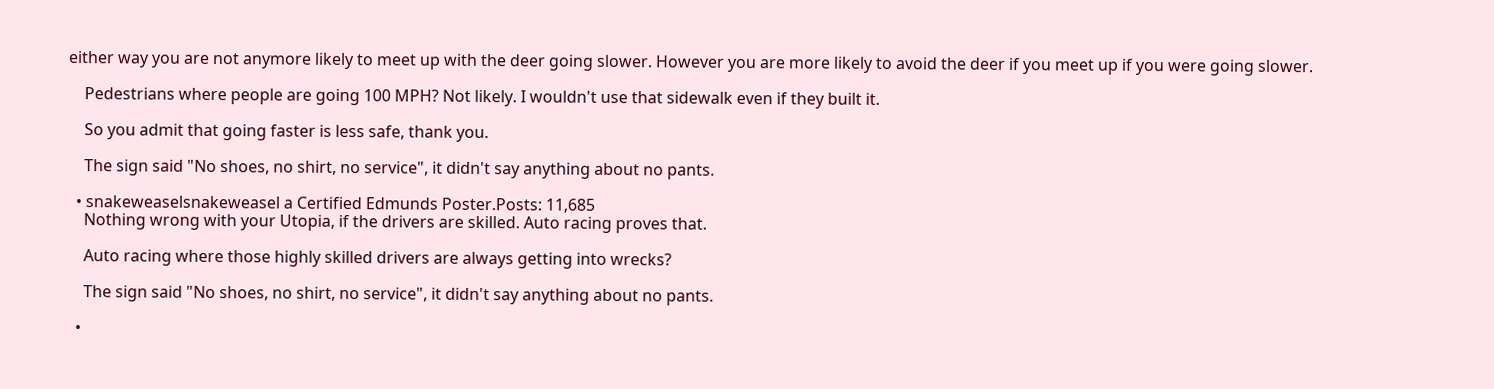either way you are not anymore likely to meet up with the deer going slower. However you are more likely to avoid the deer if you meet up if you were going slower.

    Pedestrians where people are going 100 MPH? Not likely. I wouldn't use that sidewalk even if they built it.

    So you admit that going faster is less safe, thank you.

    The sign said "No shoes, no shirt, no service", it didn't say anything about no pants.

  • snakeweaselsnakeweasel a Certified Edmunds Poster.Posts: 11,685
    Nothing wrong with your Utopia, if the drivers are skilled. Auto racing proves that.

    Auto racing where those highly skilled drivers are always getting into wrecks?

    The sign said "No shoes, no shirt, no service", it didn't say anything about no pants.

  •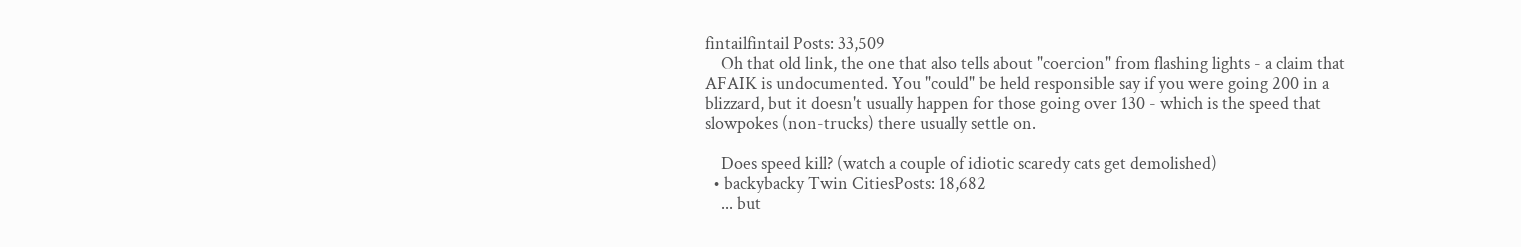fintailfintail Posts: 33,509
    Oh that old link, the one that also tells about "coercion" from flashing lights - a claim that AFAIK is undocumented. You "could" be held responsible say if you were going 200 in a blizzard, but it doesn't usually happen for those going over 130 - which is the speed that slowpokes (non-trucks) there usually settle on.

    Does speed kill? (watch a couple of idiotic scaredy cats get demolished)
  • backybacky Twin CitiesPosts: 18,682
    ... but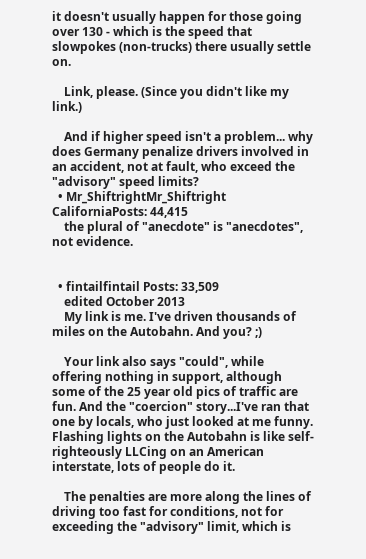it doesn't usually happen for those going over 130 - which is the speed that slowpokes (non-trucks) there usually settle on.

    Link, please. (Since you didn't like my link.)

    And if higher speed isn't a problem... why does Germany penalize drivers involved in an accident, not at fault, who exceed the "advisory" speed limits?
  • Mr_ShiftrightMr_Shiftright CaliforniaPosts: 44,415
    the plural of "anecdote" is "anecdotes", not evidence.


  • fintailfintail Posts: 33,509
    edited October 2013
    My link is me. I've driven thousands of miles on the Autobahn. And you? ;)

    Your link also says "could", while offering nothing in support, although some of the 25 year old pics of traffic are fun. And the "coercion" story...I've ran that one by locals, who just looked at me funny. Flashing lights on the Autobahn is like self-righteously LLCing on an American interstate, lots of people do it.

    The penalties are more along the lines of driving too fast for conditions, not for exceeding the "advisory" limit, which is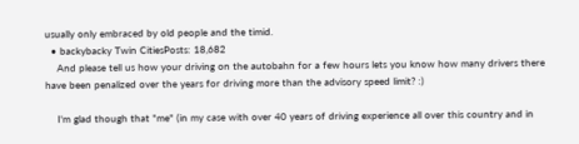usually only embraced by old people and the timid.
  • backybacky Twin CitiesPosts: 18,682
    And please tell us how your driving on the autobahn for a few hours lets you know how many drivers there have been penalized over the years for driving more than the advisory speed limit? :)

    I'm glad though that "me" (in my case with over 40 years of driving experience all over this country and in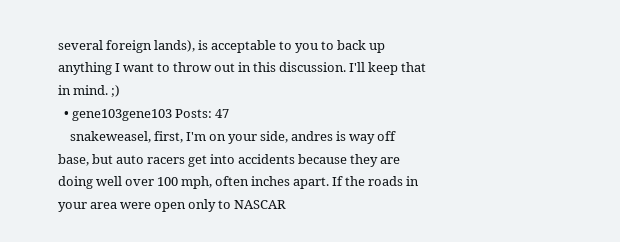several foreign lands), is acceptable to you to back up anything I want to throw out in this discussion. I'll keep that in mind. ;)
  • gene103gene103 Posts: 47
    snakeweasel, first, I'm on your side, andres is way off base, but auto racers get into accidents because they are doing well over 100 mph, often inches apart. If the roads in your area were open only to NASCAR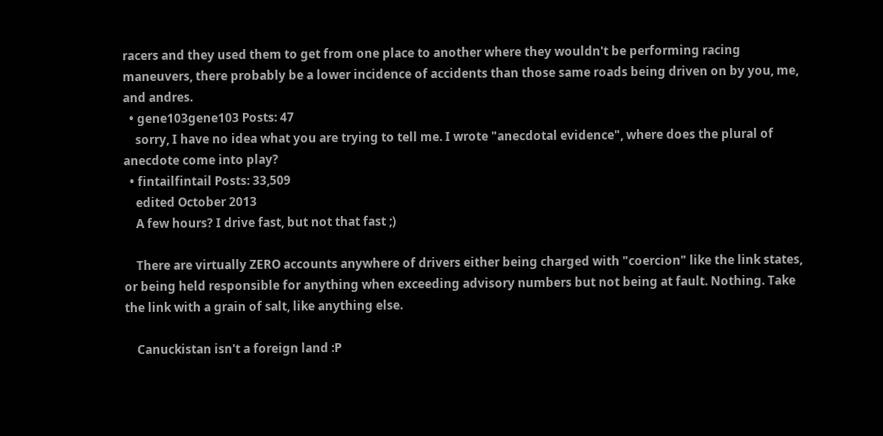racers and they used them to get from one place to another where they wouldn't be performing racing maneuvers, there probably be a lower incidence of accidents than those same roads being driven on by you, me, and andres.
  • gene103gene103 Posts: 47
    sorry, I have no idea what you are trying to tell me. I wrote "anecdotal evidence", where does the plural of anecdote come into play?
  • fintailfintail Posts: 33,509
    edited October 2013
    A few hours? I drive fast, but not that fast ;)

    There are virtually ZERO accounts anywhere of drivers either being charged with "coercion" like the link states, or being held responsible for anything when exceeding advisory numbers but not being at fault. Nothing. Take the link with a grain of salt, like anything else.

    Canuckistan isn't a foreign land :P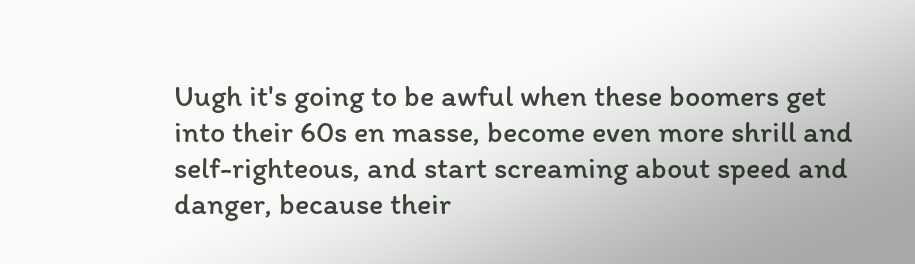Uugh it's going to be awful when these boomers get into their 60s en masse, become even more shrill and self-righteous, and start screaming about speed and danger, because their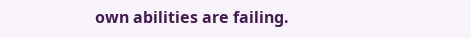own abilities are failing.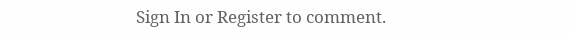Sign In or Register to comment.